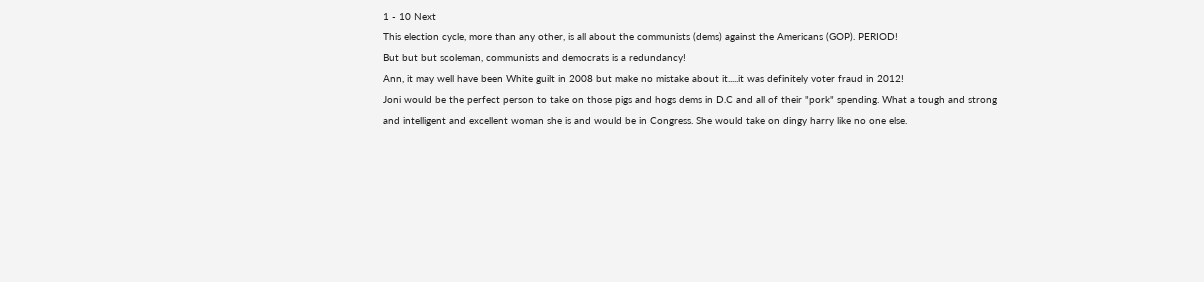1 - 10 Next
This election cycle, more than any other, is all about the communists (dems) against the Americans (GOP). PERIOD!
But but but scoleman, communists and democrats is a redundancy!
Ann, it may well have been White guilt in 2008 but make no mistake about it.....it was definitely voter fraud in 2012!
Joni would be the perfect person to take on those pigs and hogs dems in D.C and all of their "pork" spending. What a tough and strong and intelligent and excellent woman she is and would be in Congress. She would take on dingy harry like no one else.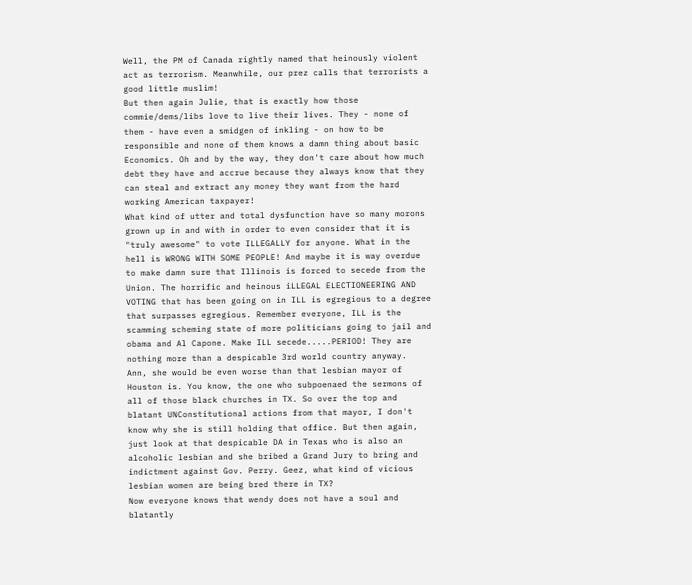Well, the PM of Canada rightly named that heinously violent act as terrorism. Meanwhile, our prez calls that terrorists a good little muslim!
But then again Julie, that is exactly how those commie/dems/libs love to live their lives. They - none of them - have even a smidgen of inkling - on how to be responsible and none of them knows a damn thing about basic Economics. Oh and by the way, they don't care about how much debt they have and accrue because they always know that they can steal and extract any money they want from the hard working American taxpayer!
What kind of utter and total dysfunction have so many morons grown up in and with in order to even consider that it is "truly awesome" to vote ILLEGALLY for anyone. What in the hell is WRONG WITH SOME PEOPLE! And maybe it is way overdue to make damn sure that Illinois is forced to secede from the Union. The horrific and heinous iLLEGAL ELECTIONEERING AND VOTING that has been going on in ILL is egregious to a degree that surpasses egregious. Remember everyone, ILL is the scamming scheming state of more politicians going to jail and obama and Al Capone. Make ILL secede.....PERIOD! They are nothing more than a despicable 3rd world country anyway.
Ann, she would be even worse than that lesbian mayor of Houston is. You know, the one who subpoenaed the sermons of all of those black churches in TX. So over the top and blatant UNConstitutional actions from that mayor, I don't know why she is still holding that office. But then again, just look at that despicable DA in Texas who is also an alcoholic lesbian and she bribed a Grand Jury to bring and indictment against Gov. Perry. Geez, what kind of vicious lesbian women are being bred there in TX?
Now everyone knows that wendy does not have a soul and blatantly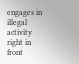engages in illegal activity right in front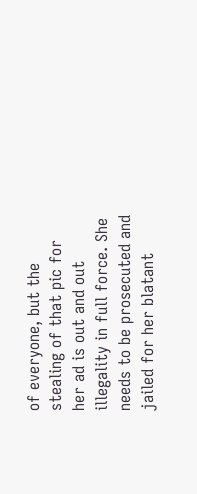of everyone, but the stealing of that pic for her ad is out and out illegality in full force. She needs to be prosecuted and jailed for her blatant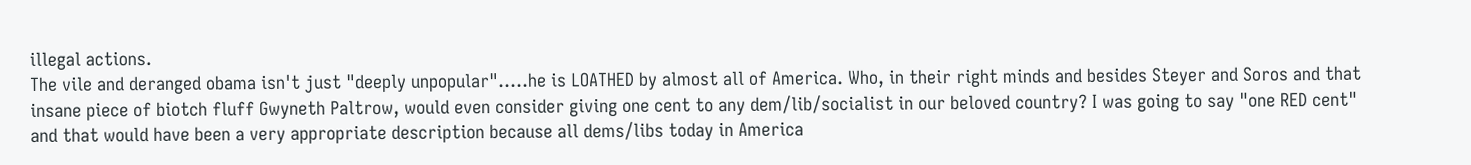illegal actions.
The vile and deranged obama isn't just "deeply unpopular".....he is LOATHED by almost all of America. Who, in their right minds and besides Steyer and Soros and that insane piece of biotch fluff Gwyneth Paltrow, would even consider giving one cent to any dem/lib/socialist in our beloved country? I was going to say "one RED cent" and that would have been a very appropriate description because all dems/libs today in America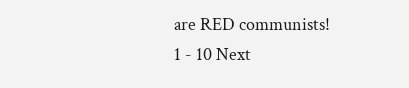are RED communists!
1 - 10 Next